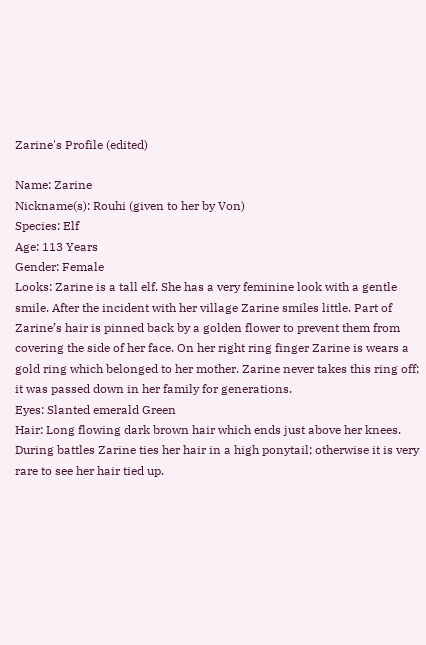Zarine's Profile (edited)

Name: Zarine
Nickname(s): Rouhi (given to her by Von)
Species: Elf
Age: 113 Years
Gender: Female
Looks: Zarine is a tall elf. She has a very feminine look with a gentle smile. After the incident with her village Zarine smiles little. Part of Zarine’s hair is pinned back by a golden flower to prevent them from covering the side of her face. On her right ring finger Zarine is wears a gold ring which belonged to her mother. Zarine never takes this ring off; it was passed down in her family for generations.
Eyes: Slanted emerald Green
Hair: Long flowing dark brown hair which ends just above her knees. During battles Zarine ties her hair in a high ponytail; otherwise it is very rare to see her hair tied up.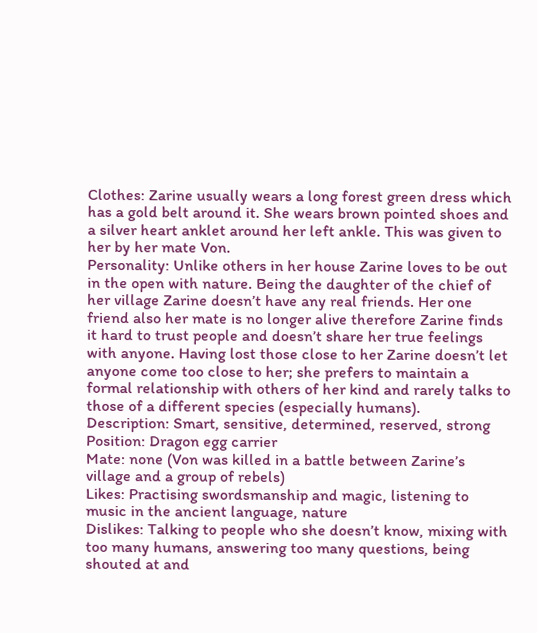Clothes: Zarine usually wears a long forest green dress which has a gold belt around it. She wears brown pointed shoes and a silver heart anklet around her left ankle. This was given to her by her mate Von.
Personality: Unlike others in her house Zarine loves to be out in the open with nature. Being the daughter of the chief of her village Zarine doesn’t have any real friends. Her one friend also her mate is no longer alive therefore Zarine finds it hard to trust people and doesn’t share her true feelings with anyone. Having lost those close to her Zarine doesn’t let anyone come too close to her; she prefers to maintain a formal relationship with others of her kind and rarely talks to those of a different species (especially humans).
Description: Smart, sensitive, determined, reserved, strong
Position: Dragon egg carrier
Mate: none (Von was killed in a battle between Zarine’s village and a group of rebels)
Likes: Practising swordsmanship and magic, listening to music in the ancient language, nature
Dislikes: Talking to people who she doesn’t know, mixing with too many humans, answering too many questions, being shouted at and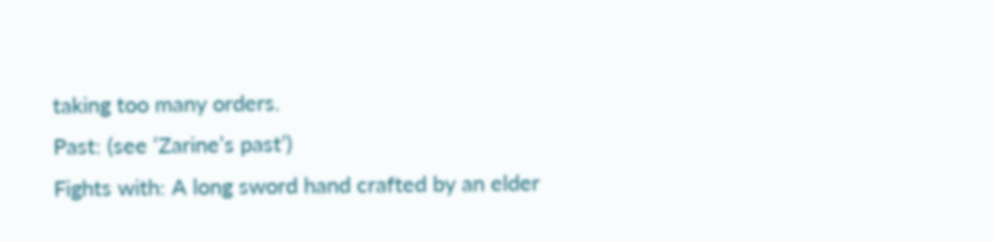taking too many orders.
Past: (see ‘Zarine’s past’)
Fights with: A long sword hand crafted by an elder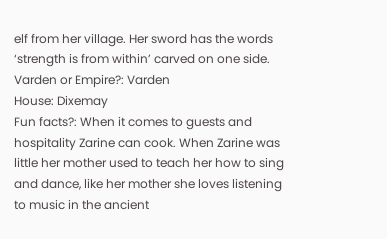elf from her village. Her sword has the words ‘strength is from within’ carved on one side.
Varden or Empire?: Varden
House: Dixemay
Fun facts?: When it comes to guests and hospitality Zarine can cook. When Zarine was little her mother used to teach her how to sing and dance, like her mother she loves listening to music in the ancient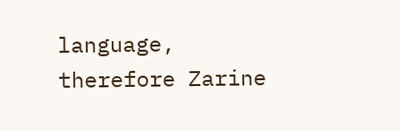language, therefore Zarine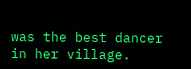was the best dancer in her village.